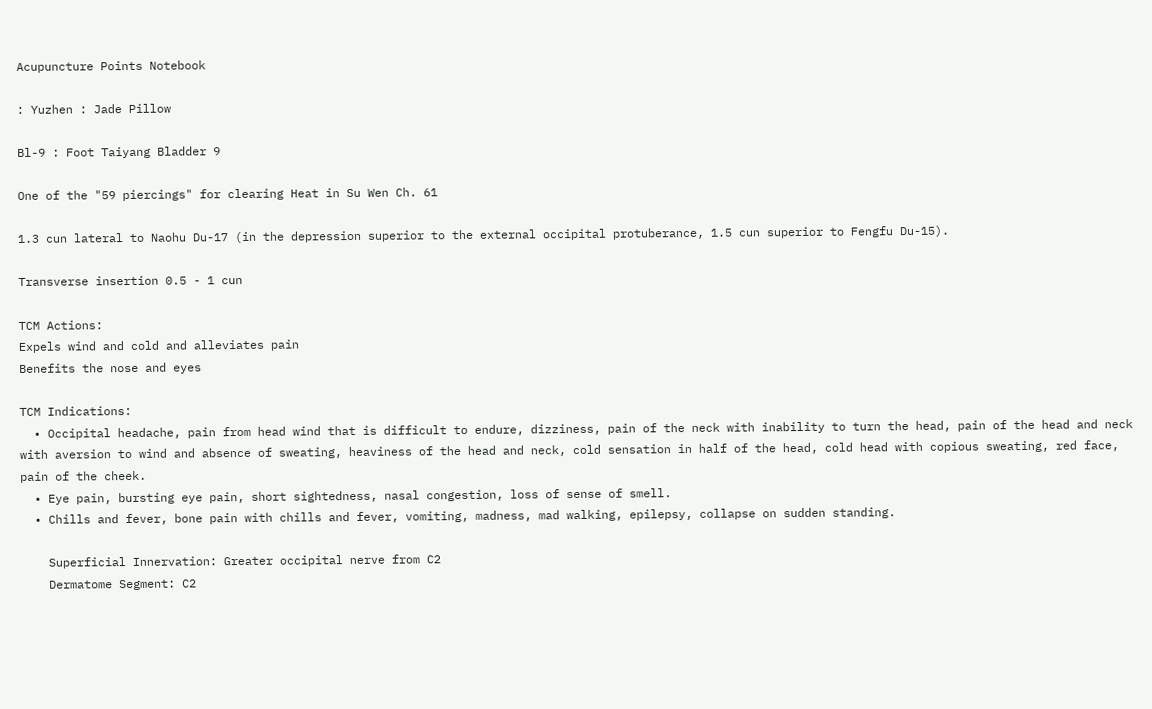Acupuncture Points Notebook

: Yuzhen : Jade Pillow

Bl-9 : Foot Taiyang Bladder 9

One of the "59 piercings" for clearing Heat in Su Wen Ch. 61

1.3 cun lateral to Naohu Du-17 (in the depression superior to the external occipital protuberance, 1.5 cun superior to Fengfu Du-15).

Transverse insertion 0.5 - 1 cun

TCM Actions:
Expels wind and cold and alleviates pain
Benefits the nose and eyes

TCM Indications:
  • Occipital headache, pain from head wind that is difficult to endure, dizziness, pain of the neck with inability to turn the head, pain of the head and neck with aversion to wind and absence of sweating, heaviness of the head and neck, cold sensation in half of the head, cold head with copious sweating, red face, pain of the cheek.
  • Eye pain, bursting eye pain, short sightedness, nasal congestion, loss of sense of smell.
  • Chills and fever, bone pain with chills and fever, vomiting, madness, mad walking, epilepsy, collapse on sudden standing.

    Superficial Innervation: Greater occipital nerve from C2
    Dermatome Segment: C2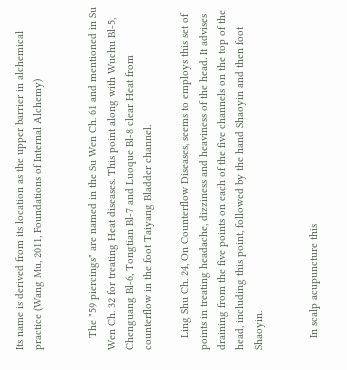Its name is derived from its location as the upper barrier in alchemical practice (Wang Mu, 2011, Foundations of Internal Alchemy)


    The "59 piercings" are named in the Su Wen Ch. 61 and mentioned in Su Wen Ch. 32 for treating Heat diseases. This point along with Wuchu Bl-5, Chenguang Bl-6, Tongtian Bl-7 and Luoque Bl-8 clear Heat from counterflow in the foot Taiyang Bladder channel.

    Ling Shu Ch. 24, On Counterflow Diseases, seems to employs this set of points in treating headache, dizziness and heaviness of the head. It advises draining from the five points on each of the five channels on the top of the head, including this point, followed by the hand Shaoyin and then foot Shaoyin.


    In scalp acupuncture this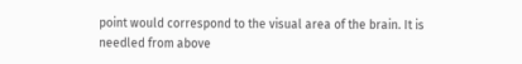point would correspond to the visual area of the brain. It is needled from above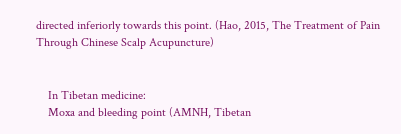directed inferiorly towards this point. (Hao, 2015, The Treatment of Pain Through Chinese Scalp Acupuncture)


    In Tibetan medicine:
    Moxa and bleeding point (AMNH, Tibetan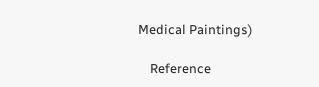Medical Paintings)

    Reference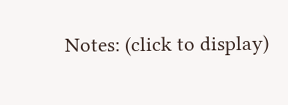Notes: (click to display)